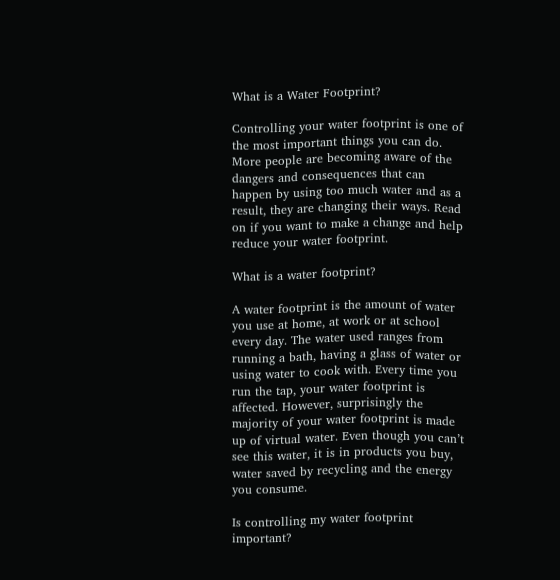What is a Water Footprint?

Controlling your water footprint is one of the most important things you can do. More people are becoming aware of the dangers and consequences that can happen by using too much water and as a result, they are changing their ways. Read on if you want to make a change and help reduce your water footprint.

What is a water footprint?

A water footprint is the amount of water you use at home, at work or at school every day. The water used ranges from running a bath, having a glass of water or using water to cook with. Every time you run the tap, your water footprint is affected. However, surprisingly the majority of your water footprint is made up of virtual water. Even though you can’t see this water, it is in products you buy, water saved by recycling and the energy you consume.

Is controlling my water footprint important?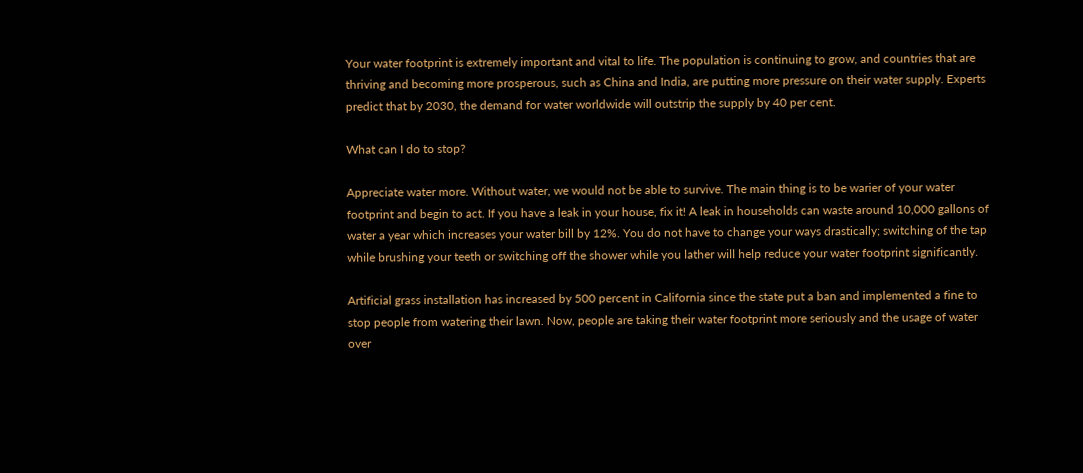Your water footprint is extremely important and vital to life. The population is continuing to grow, and countries that are thriving and becoming more prosperous, such as China and India, are putting more pressure on their water supply. Experts predict that by 2030, the demand for water worldwide will outstrip the supply by 40 per cent.

What can I do to stop?

Appreciate water more. Without water, we would not be able to survive. The main thing is to be warier of your water footprint and begin to act. If you have a leak in your house, fix it! A leak in households can waste around 10,000 gallons of water a year which increases your water bill by 12%. You do not have to change your ways drastically; switching of the tap while brushing your teeth or switching off the shower while you lather will help reduce your water footprint significantly.

Artificial grass installation has increased by 500 percent in California since the state put a ban and implemented a fine to stop people from watering their lawn. Now, people are taking their water footprint more seriously and the usage of water over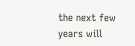the next few years will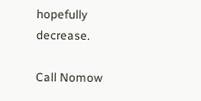hopefully decrease.

Call Nomow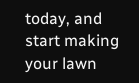today, and start making your lawn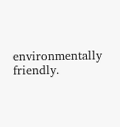environmentally friendly.